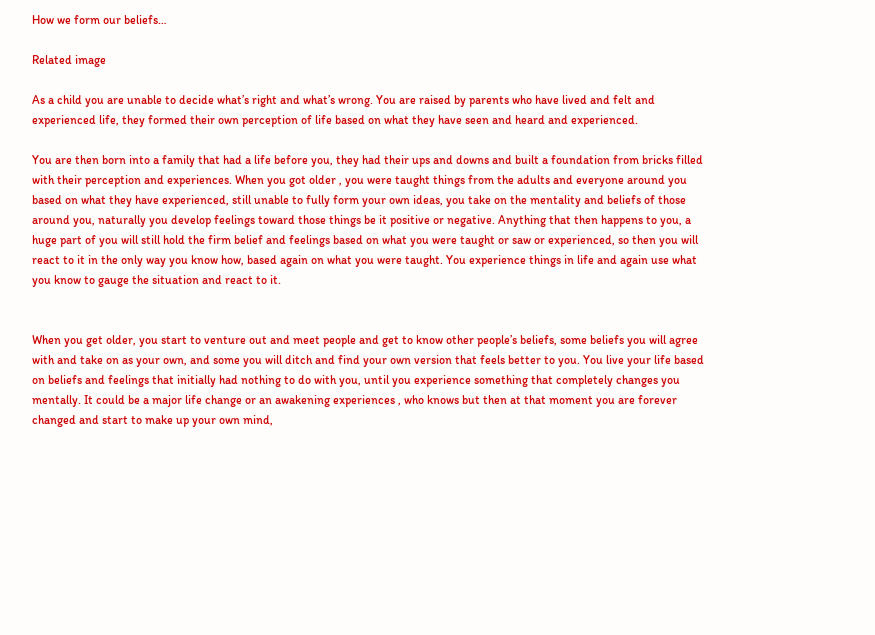How we form our beliefs…

Related image

As a child you are unable to decide what’s right and what’s wrong. You are raised by parents who have lived and felt and experienced life, they formed their own perception of life based on what they have seen and heard and experienced.

You are then born into a family that had a life before you, they had their ups and downs and built a foundation from bricks filled with their perception and experiences. When you got older , you were taught things from the adults and everyone around you based on what they have experienced, still unable to fully form your own ideas, you take on the mentality and beliefs of those around you, naturally you develop feelings toward those things be it positive or negative. Anything that then happens to you, a huge part of you will still hold the firm belief and feelings based on what you were taught or saw or experienced, so then you will react to it in the only way you know how, based again on what you were taught. You experience things in life and again use what you know to gauge the situation and react to it.


When you get older, you start to venture out and meet people and get to know other people’s beliefs, some beliefs you will agree with and take on as your own, and some you will ditch and find your own version that feels better to you. You live your life based on beliefs and feelings that initially had nothing to do with you, until you experience something that completely changes you mentally. It could be a major life change or an awakening experiences , who knows but then at that moment you are forever changed and start to make up your own mind,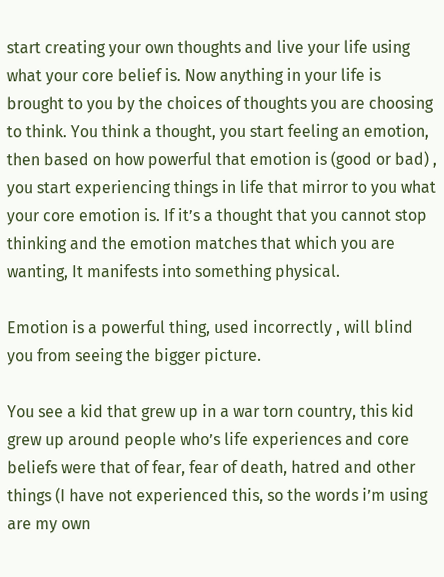start creating your own thoughts and live your life using what your core belief is. Now anything in your life is brought to you by the choices of thoughts you are choosing to think. You think a thought, you start feeling an emotion, then based on how powerful that emotion is (good or bad) , you start experiencing things in life that mirror to you what your core emotion is. If it’s a thought that you cannot stop thinking and the emotion matches that which you are wanting, It manifests into something physical.

Emotion is a powerful thing, used incorrectly , will blind you from seeing the bigger picture.

You see a kid that grew up in a war torn country, this kid grew up around people who’s life experiences and core beliefs were that of fear, fear of death, hatred and other things (I have not experienced this, so the words i’m using are my own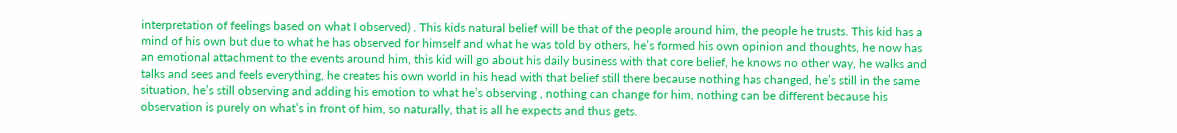interpretation of feelings based on what I observed) . This kids natural belief will be that of the people around him, the people he trusts. This kid has a mind of his own but due to what he has observed for himself and what he was told by others, he’s formed his own opinion and thoughts, he now has an emotional attachment to the events around him, this kid will go about his daily business with that core belief, he knows no other way, he walks and talks and sees and feels everything, he creates his own world in his head with that belief still there because nothing has changed, he’s still in the same situation, he’s still observing and adding his emotion to what he’s observing , nothing can change for him, nothing can be different because his observation is purely on what’s in front of him, so naturally, that is all he expects and thus gets.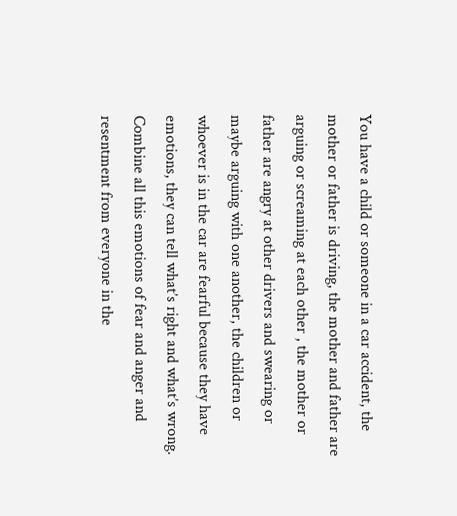You have a child or someone in a car accident, the mother or father is driving, the mother and father are arguing or screaming at each other , the mother or father are angry at other drivers and swearing or maybe arguing with one another, the children or whoever is in the car are fearful because they have emotions, they can tell what’s right and what’s wrong. Combine all this emotions of fear and anger and resentment from everyone in the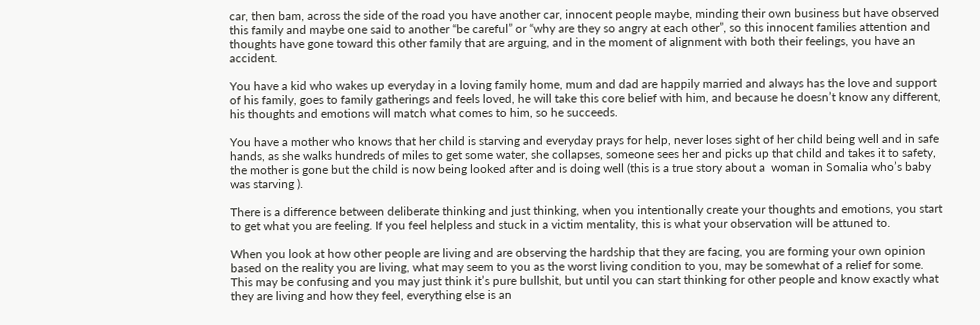car, then bam, across the side of the road you have another car, innocent people maybe, minding their own business but have observed this family and maybe one said to another “be careful” or “why are they so angry at each other”, so this innocent families attention and thoughts have gone toward this other family that are arguing, and in the moment of alignment with both their feelings, you have an accident.

You have a kid who wakes up everyday in a loving family home, mum and dad are happily married and always has the love and support of his family, goes to family gatherings and feels loved, he will take this core belief with him, and because he doesn’t know any different, his thoughts and emotions will match what comes to him, so he succeeds.

You have a mother who knows that her child is starving and everyday prays for help, never loses sight of her child being well and in safe hands, as she walks hundreds of miles to get some water, she collapses, someone sees her and picks up that child and takes it to safety, the mother is gone but the child is now being looked after and is doing well (this is a true story about a  woman in Somalia who’s baby was starving ).

There is a difference between deliberate thinking and just thinking, when you intentionally create your thoughts and emotions, you start to get what you are feeling. If you feel helpless and stuck in a victim mentality, this is what your observation will be attuned to.

When you look at how other people are living and are observing the hardship that they are facing, you are forming your own opinion based on the reality you are living, what may seem to you as the worst living condition to you, may be somewhat of a relief for some. This may be confusing and you may just think it’s pure bullshit, but until you can start thinking for other people and know exactly what they are living and how they feel, everything else is an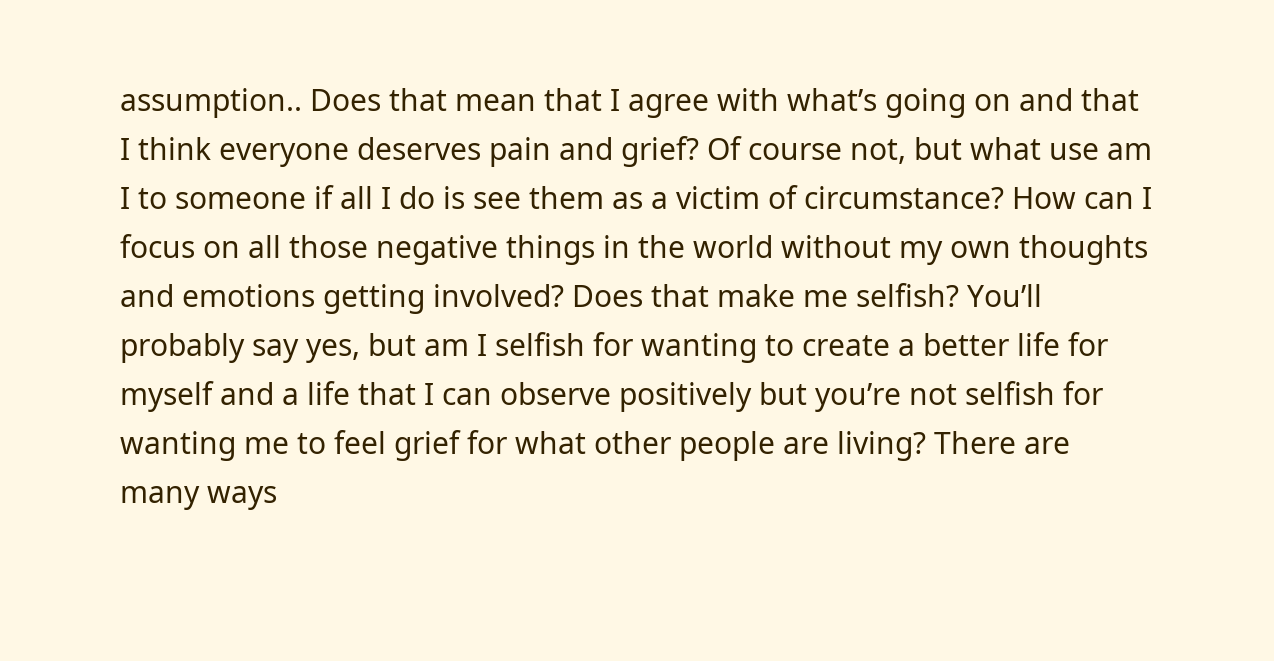assumption.. Does that mean that I agree with what’s going on and that I think everyone deserves pain and grief? Of course not, but what use am I to someone if all I do is see them as a victim of circumstance? How can I focus on all those negative things in the world without my own thoughts and emotions getting involved? Does that make me selfish? You’ll probably say yes, but am I selfish for wanting to create a better life for myself and a life that I can observe positively but you’re not selfish for wanting me to feel grief for what other people are living? There are many ways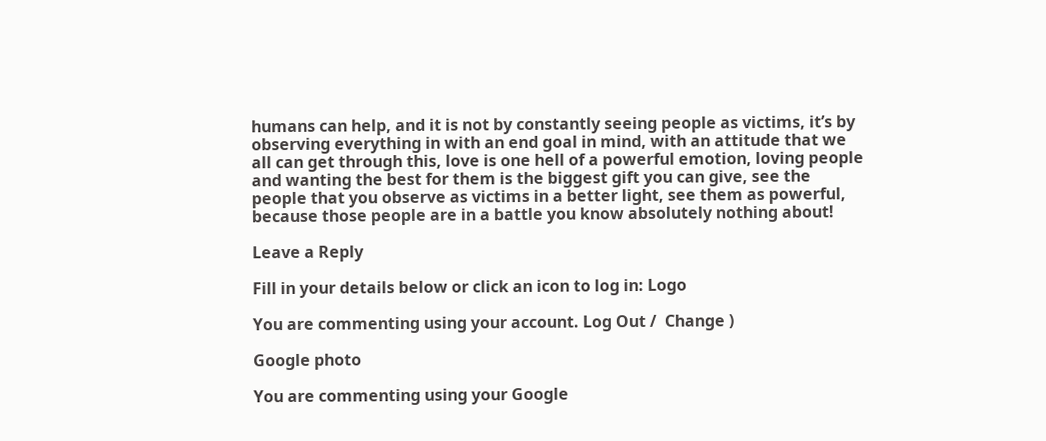humans can help, and it is not by constantly seeing people as victims, it’s by  observing everything in with an end goal in mind, with an attitude that we all can get through this, love is one hell of a powerful emotion, loving people and wanting the best for them is the biggest gift you can give, see the people that you observe as victims in a better light, see them as powerful, because those people are in a battle you know absolutely nothing about!

Leave a Reply

Fill in your details below or click an icon to log in: Logo

You are commenting using your account. Log Out /  Change )

Google photo

You are commenting using your Google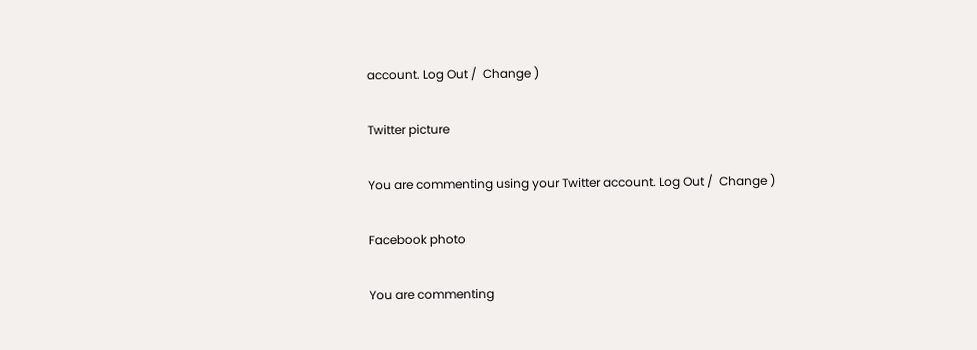account. Log Out /  Change )

Twitter picture

You are commenting using your Twitter account. Log Out /  Change )

Facebook photo

You are commenting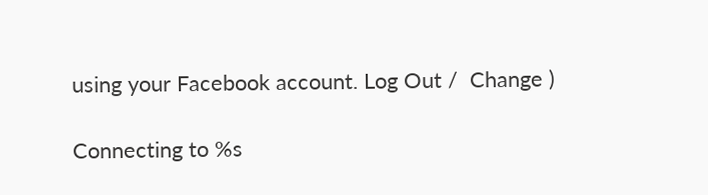using your Facebook account. Log Out /  Change )

Connecting to %s